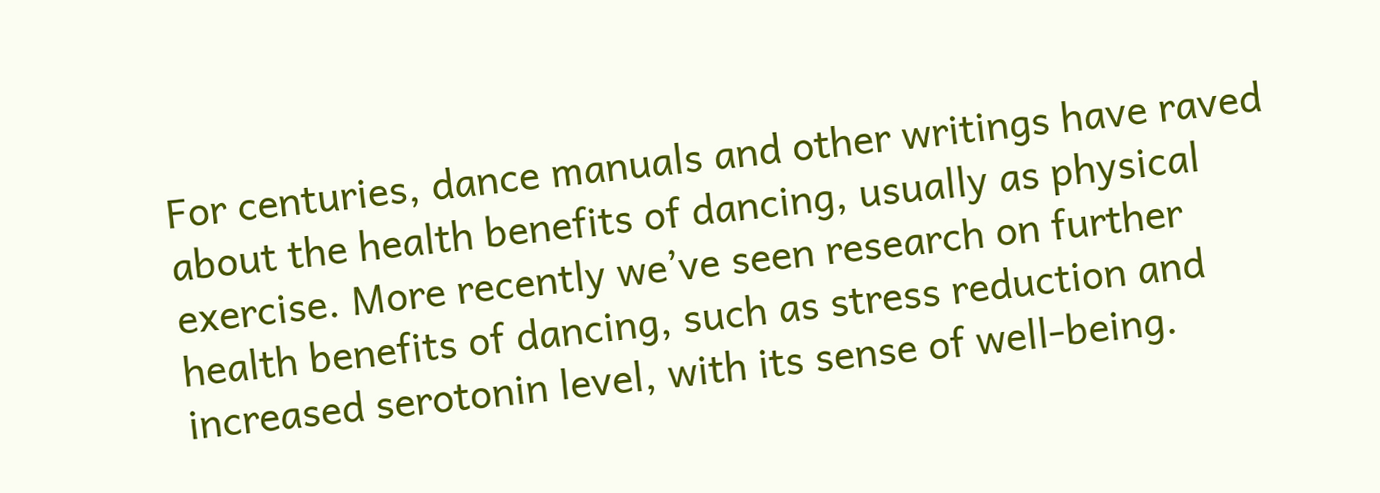For centuries, dance manuals and other writings have raved about the health benefits of dancing, usually as physical exercise. More recently we’ve seen research on further health benefits of dancing, such as stress reduction and increased serotonin level, with its sense of well-being.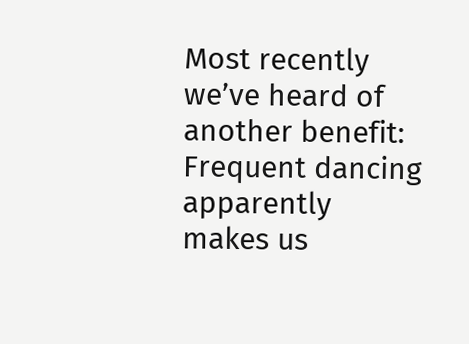Most recently we’ve heard of another benefit: Frequent dancing apparently makes us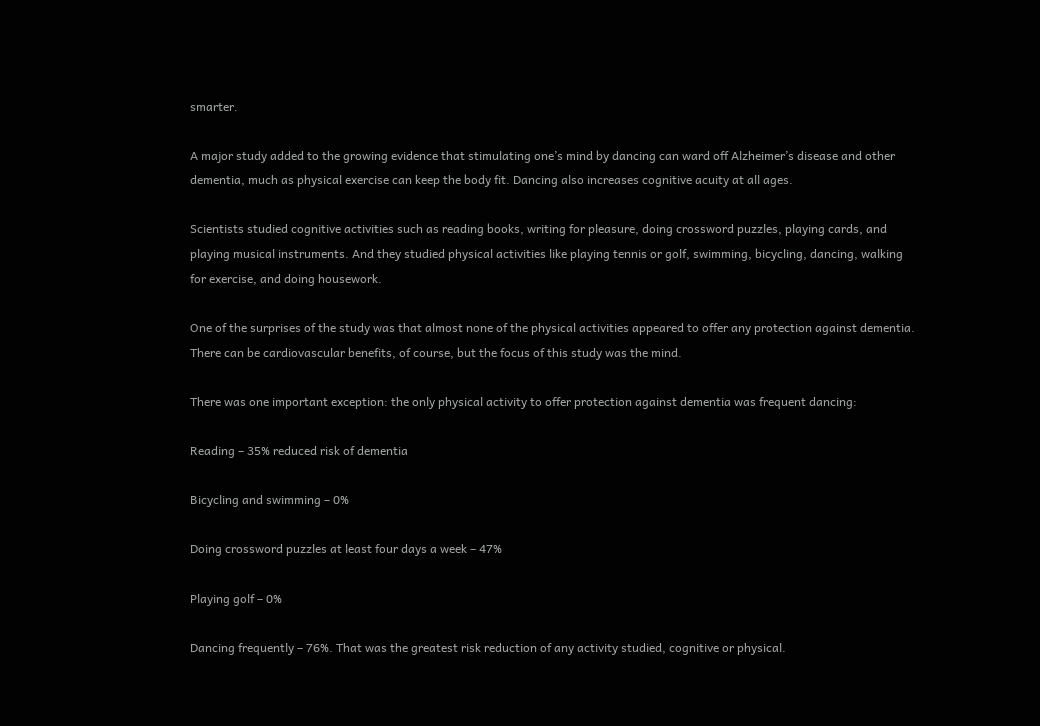smarter.

A major study added to the growing evidence that stimulating one’s mind by dancing can ward off Alzheimer’s disease and other dementia, much as physical exercise can keep the body fit. Dancing also increases cognitive acuity at all ages.

Scientists studied cognitive activities such as reading books, writing for pleasure, doing crossword puzzles, playing cards, and playing musical instruments. And they studied physical activities like playing tennis or golf, swimming, bicycling, dancing, walking for exercise, and doing housework.

One of the surprises of the study was that almost none of the physical activities appeared to offer any protection against dementia. There can be cardiovascular benefits, of course, but the focus of this study was the mind.

There was one important exception: the only physical activity to offer protection against dementia was frequent dancing:

Reading – 35% reduced risk of dementia

Bicycling and swimming – 0%

Doing crossword puzzles at least four days a week – 47%

Playing golf – 0%

Dancing frequently – 76%. That was the greatest risk reduction of any activity studied, cognitive or physical.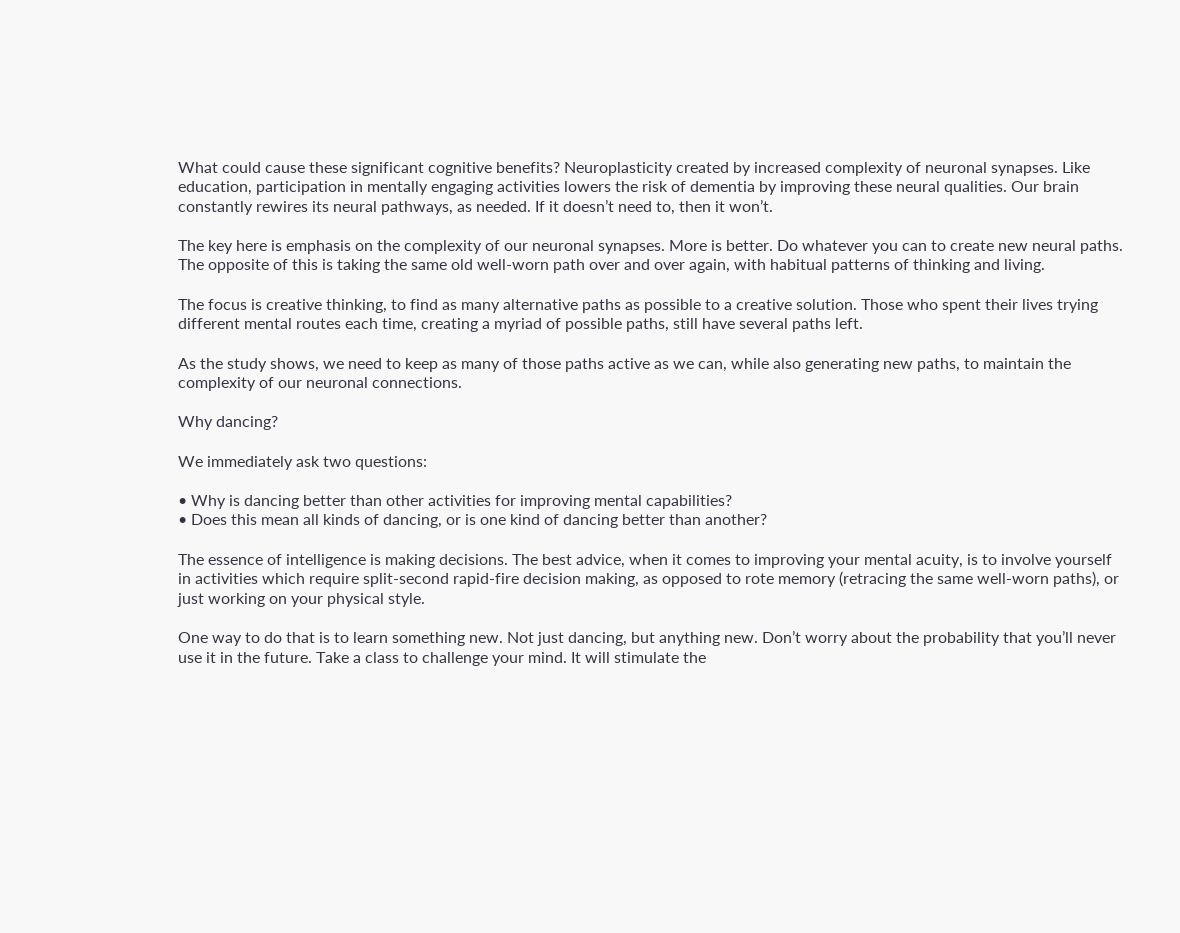What could cause these significant cognitive benefits? Neuroplasticity created by increased complexity of neuronal synapses. Like education, participation in mentally engaging activities lowers the risk of dementia by improving these neural qualities. Our brain constantly rewires its neural pathways, as needed. If it doesn’t need to, then it won’t.

The key here is emphasis on the complexity of our neuronal synapses. More is better. Do whatever you can to create new neural paths. The opposite of this is taking the same old well-worn path over and over again, with habitual patterns of thinking and living.

The focus is creative thinking, to find as many alternative paths as possible to a creative solution. Those who spent their lives trying different mental routes each time, creating a myriad of possible paths, still have several paths left.

As the study shows, we need to keep as many of those paths active as we can, while also generating new paths, to maintain the complexity of our neuronal connections.

Why dancing?

We immediately ask two questions:

• Why is dancing better than other activities for improving mental capabilities?
• Does this mean all kinds of dancing, or is one kind of dancing better than another?

The essence of intelligence is making decisions. The best advice, when it comes to improving your mental acuity, is to involve yourself in activities which require split-second rapid-fire decision making, as opposed to rote memory (retracing the same well-worn paths), or just working on your physical style.

One way to do that is to learn something new. Not just dancing, but anything new. Don’t worry about the probability that you’ll never use it in the future. Take a class to challenge your mind. It will stimulate the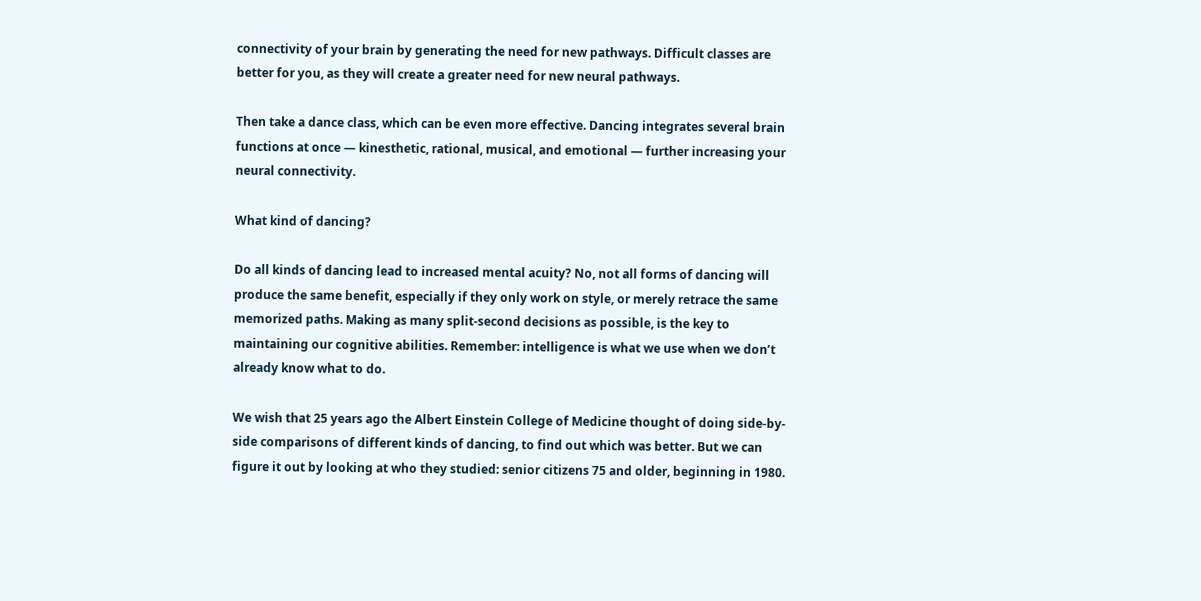connectivity of your brain by generating the need for new pathways. Difficult classes are better for you, as they will create a greater need for new neural pathways.

Then take a dance class, which can be even more effective. Dancing integrates several brain functions at once — kinesthetic, rational, musical, and emotional — further increasing your neural connectivity.

What kind of dancing?

Do all kinds of dancing lead to increased mental acuity? No, not all forms of dancing will produce the same benefit, especially if they only work on style, or merely retrace the same memorized paths. Making as many split-second decisions as possible, is the key to maintaining our cognitive abilities. Remember: intelligence is what we use when we don’t already know what to do.

We wish that 25 years ago the Albert Einstein College of Medicine thought of doing side-by-side comparisons of different kinds of dancing, to find out which was better. But we can figure it out by looking at who they studied: senior citizens 75 and older, beginning in 1980.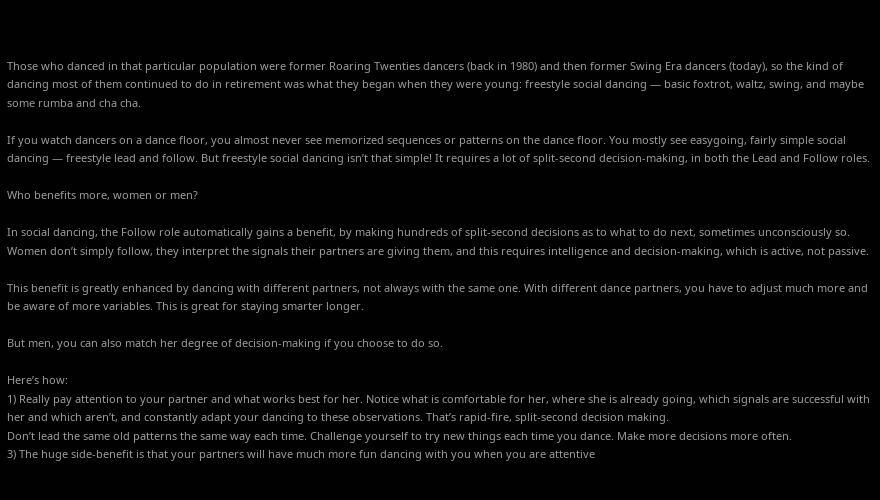Those who danced in that particular population were former Roaring Twenties dancers (back in 1980) and then former Swing Era dancers (today), so the kind of dancing most of them continued to do in retirement was what they began when they were young: freestyle social dancing — basic foxtrot, waltz, swing, and maybe some rumba and cha cha.

If you watch dancers on a dance floor, you almost never see memorized sequences or patterns on the dance floor. You mostly see easygoing, fairly simple social dancing — freestyle lead and follow. But freestyle social dancing isn’t that simple! It requires a lot of split-second decision-making, in both the Lead and Follow roles.

Who benefits more, women or men?

In social dancing, the Follow role automatically gains a benefit, by making hundreds of split-second decisions as to what to do next, sometimes unconsciously so. Women don’t simply follow, they interpret the signals their partners are giving them, and this requires intelligence and decision-making, which is active, not passive.

This benefit is greatly enhanced by dancing with different partners, not always with the same one. With different dance partners, you have to adjust much more and be aware of more variables. This is great for staying smarter longer.

But men, you can also match her degree of decision-making if you choose to do so.

Here’s how:
1) Really pay attention to your partner and what works best for her. Notice what is comfortable for her, where she is already going, which signals are successful with her and which aren’t, and constantly adapt your dancing to these observations. That’s rapid-fire, split-second decision making.
Don’t lead the same old patterns the same way each time. Challenge yourself to try new things each time you dance. Make more decisions more often.
3) The huge side-benefit is that your partners will have much more fun dancing with you when you are attentive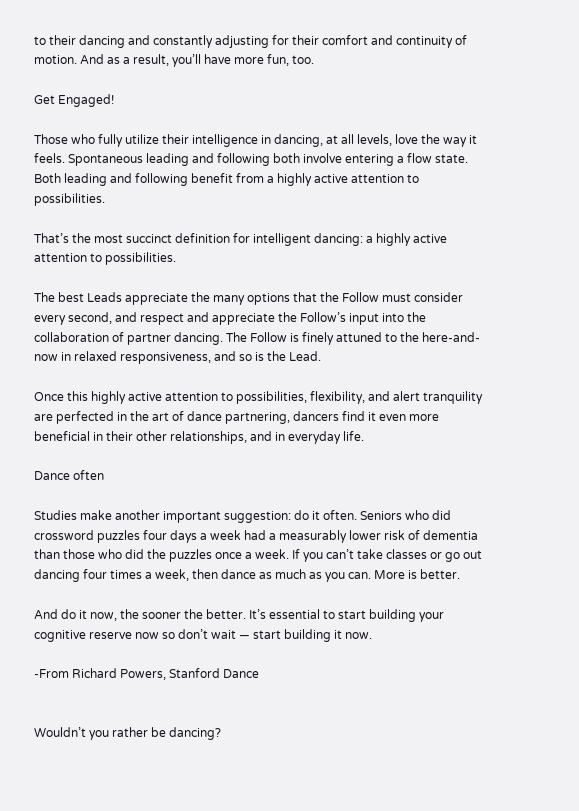to their dancing and constantly adjusting for their comfort and continuity of motion. And as a result, you’ll have more fun, too.

Get Engaged!

Those who fully utilize their intelligence in dancing, at all levels, love the way it feels. Spontaneous leading and following both involve entering a flow state. Both leading and following benefit from a highly active attention to possibilities.

That’s the most succinct definition for intelligent dancing: a highly active attention to possibilities.

The best Leads appreciate the many options that the Follow must consider every second, and respect and appreciate the Follow’s input into the collaboration of partner dancing. The Follow is finely attuned to the here-and-now in relaxed responsiveness, and so is the Lead.

Once this highly active attention to possibilities, flexibility, and alert tranquility are perfected in the art of dance partnering, dancers find it even more beneficial in their other relationships, and in everyday life.

Dance often

Studies make another important suggestion: do it often. Seniors who did crossword puzzles four days a week had a measurably lower risk of dementia than those who did the puzzles once a week. If you can’t take classes or go out dancing four times a week, then dance as much as you can. More is better.

And do it now, the sooner the better. It’s essential to start building your cognitive reserve now so don’t wait — start building it now.

-From Richard Powers, Stanford Dance


Wouldn’t you rather be dancing?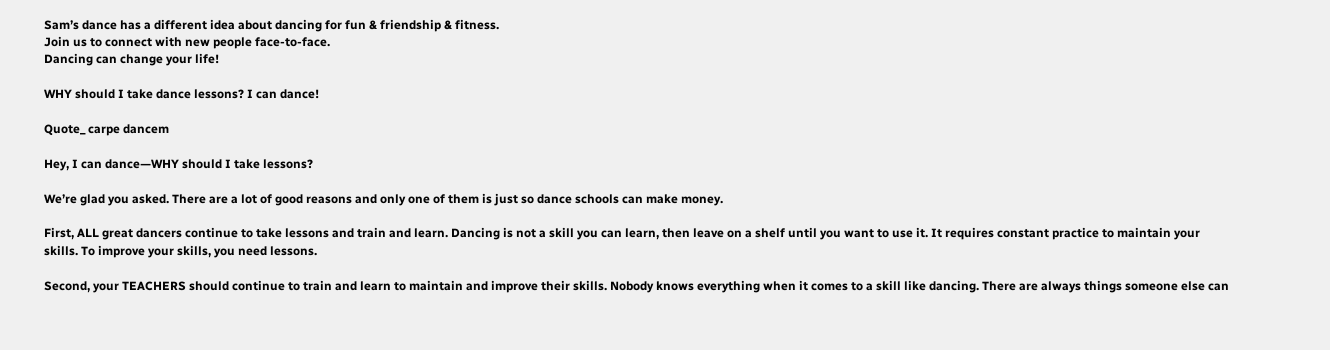Sam’s dance has a different idea about dancing for fun & friendship & fitness.
Join us to connect with new people face-to-face.
Dancing can change your life!

WHY should I take dance lessons? I can dance!

Quote_ carpe dancem

Hey, I can dance—WHY should I take lessons?

We’re glad you asked. There are a lot of good reasons and only one of them is just so dance schools can make money.

First, ALL great dancers continue to take lessons and train and learn. Dancing is not a skill you can learn, then leave on a shelf until you want to use it. It requires constant practice to maintain your skills. To improve your skills, you need lessons.

Second, your TEACHERS should continue to train and learn to maintain and improve their skills. Nobody knows everything when it comes to a skill like dancing. There are always things someone else can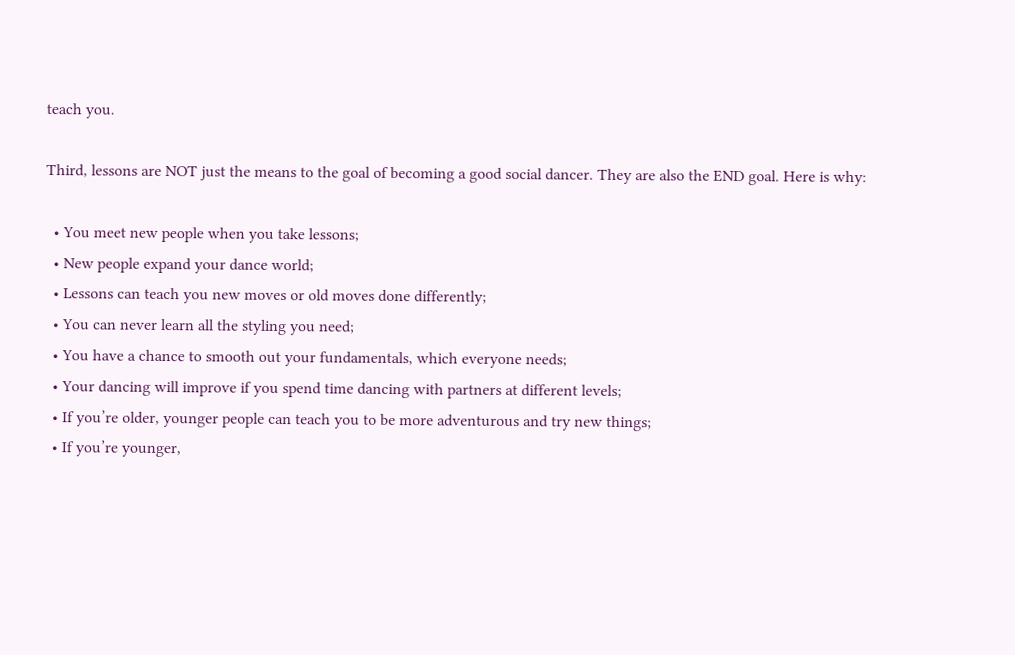teach you.

Third, lessons are NOT just the means to the goal of becoming a good social dancer. They are also the END goal. Here is why:

  • You meet new people when you take lessons;
  • New people expand your dance world;
  • Lessons can teach you new moves or old moves done differently;
  • You can never learn all the styling you need;
  • You have a chance to smooth out your fundamentals, which everyone needs;
  • Your dancing will improve if you spend time dancing with partners at different levels;
  • If you’re older, younger people can teach you to be more adventurous and try new things;
  • If you’re younger,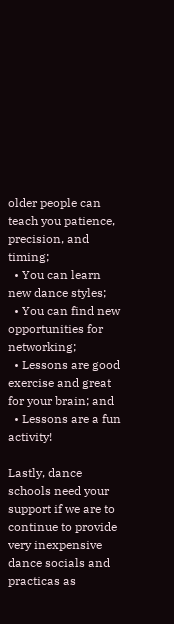older people can teach you patience, precision, and timing;
  • You can learn new dance styles;
  • You can find new opportunities for networking;
  • Lessons are good exercise and great for your brain; and
  • Lessons are a fun activity!

Lastly, dance schools need your support if we are to continue to provide very inexpensive dance socials and practicas as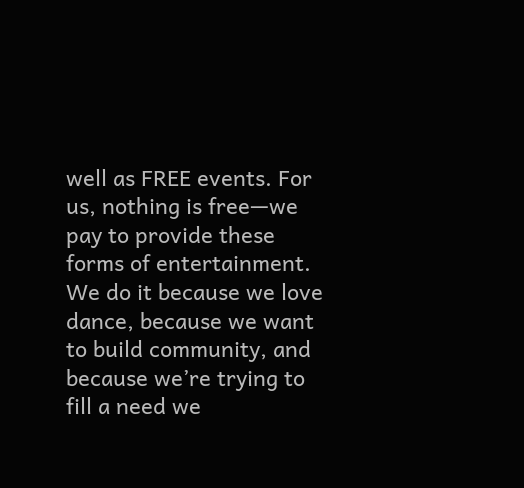well as FREE events. For us, nothing is free—we pay to provide these forms of entertainment. We do it because we love dance, because we want to build community, and because we’re trying to fill a need we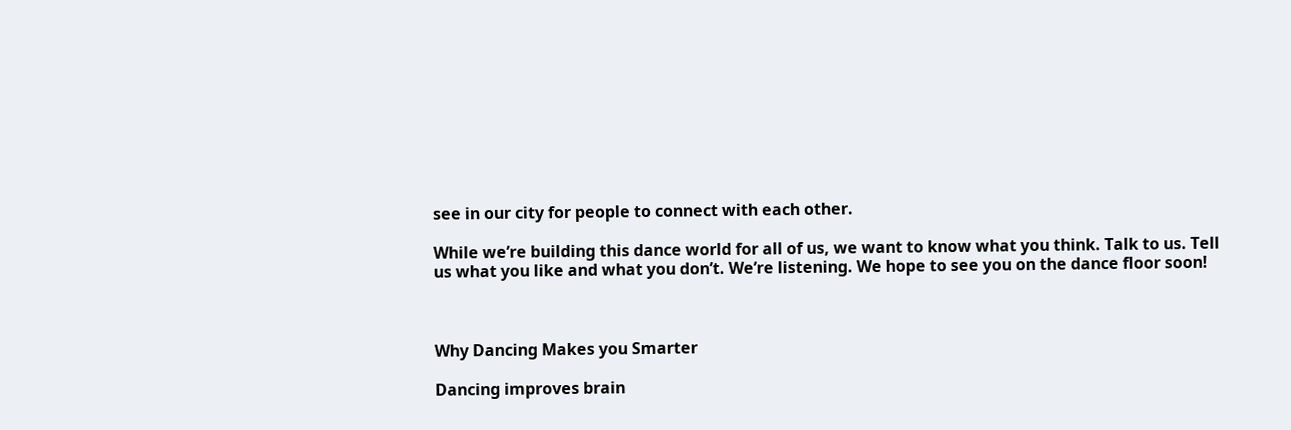see in our city for people to connect with each other.

While we’re building this dance world for all of us, we want to know what you think. Talk to us. Tell us what you like and what you don’t. We’re listening. We hope to see you on the dance floor soon!



Why Dancing Makes you Smarter

Dancing improves brain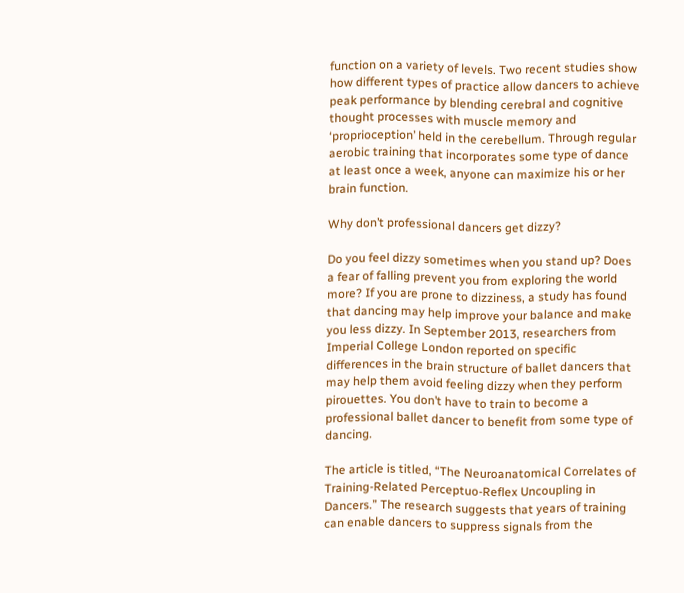function on a variety of levels. Two recent studies show how different types of practice allow dancers to achieve peak performance by blending cerebral and cognitive thought processes with muscle memory and ‘proprioception’ held in the cerebellum. Through regular aerobic training that incorporates some type of dance at least once a week, anyone can maximize his or her brain function.

Why don’t professional dancers get dizzy?

Do you feel dizzy sometimes when you stand up? Does a fear of falling prevent you from exploring the world more? If you are prone to dizziness, a study has found that dancing may help improve your balance and make you less dizzy. In September 2013, researchers from Imperial College London reported on specific differences in the brain structure of ballet dancers that may help them avoid feeling dizzy when they perform pirouettes. You don’t have to train to become a professional ballet dancer to benefit from some type of dancing.

The article is titled, “The Neuroanatomical Correlates of Training-Related Perceptuo-Reflex Uncoupling in Dancers.” The research suggests that years of training can enable dancers to suppress signals from the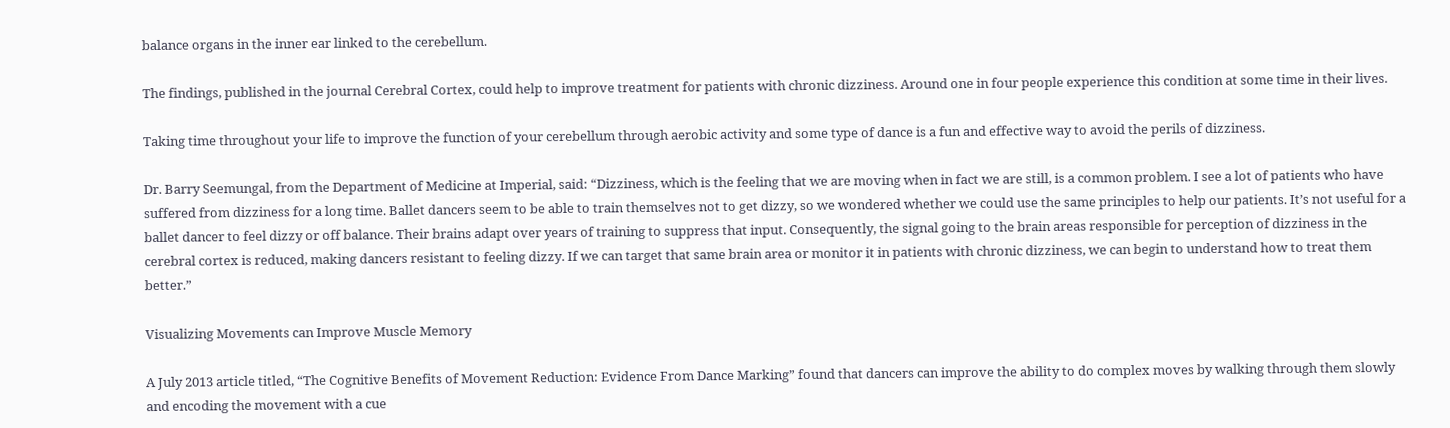balance organs in the inner ear linked to the cerebellum.

The findings, published in the journal Cerebral Cortex, could help to improve treatment for patients with chronic dizziness. Around one in four people experience this condition at some time in their lives.

Taking time throughout your life to improve the function of your cerebellum through aerobic activity and some type of dance is a fun and effective way to avoid the perils of dizziness.

Dr. Barry Seemungal, from the Department of Medicine at Imperial, said: “Dizziness, which is the feeling that we are moving when in fact we are still, is a common problem. I see a lot of patients who have suffered from dizziness for a long time. Ballet dancers seem to be able to train themselves not to get dizzy, so we wondered whether we could use the same principles to help our patients. It’s not useful for a ballet dancer to feel dizzy or off balance. Their brains adapt over years of training to suppress that input. Consequently, the signal going to the brain areas responsible for perception of dizziness in the cerebral cortex is reduced, making dancers resistant to feeling dizzy. If we can target that same brain area or monitor it in patients with chronic dizziness, we can begin to understand how to treat them better.”

Visualizing Movements can Improve Muscle Memory

A July 2013 article titled, “The Cognitive Benefits of Movement Reduction: Evidence From Dance Marking” found that dancers can improve the ability to do complex moves by walking through them slowly and encoding the movement with a cue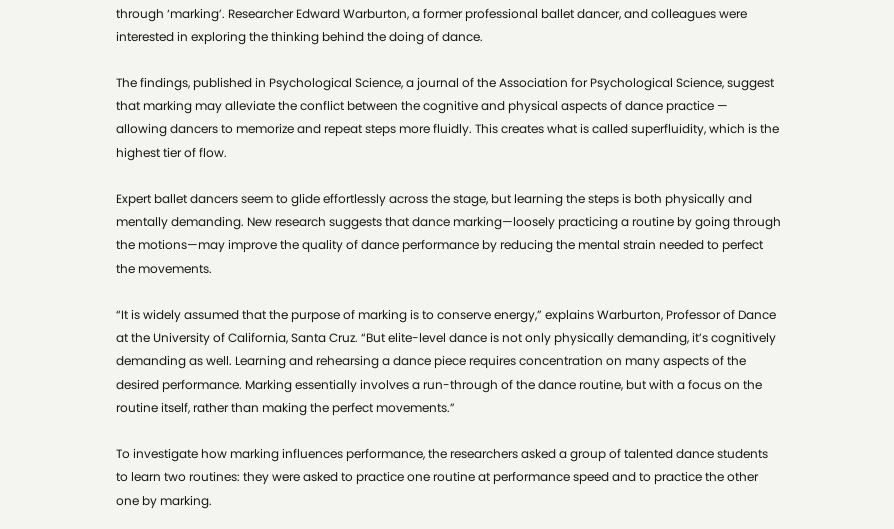through ‘marking’. Researcher Edward Warburton, a former professional ballet dancer, and colleagues were interested in exploring the thinking behind the doing of dance.

The findings, published in Psychological Science, a journal of the Association for Psychological Science, suggest that marking may alleviate the conflict between the cognitive and physical aspects of dance practice — allowing dancers to memorize and repeat steps more fluidly. This creates what is called superfluidity, which is the highest tier of flow.

Expert ballet dancers seem to glide effortlessly across the stage, but learning the steps is both physically and mentally demanding. New research suggests that dance marking—loosely practicing a routine by going through the motions—may improve the quality of dance performance by reducing the mental strain needed to perfect the movements.

“It is widely assumed that the purpose of marking is to conserve energy,” explains Warburton, Professor of Dance at the University of California, Santa Cruz. “But elite-level dance is not only physically demanding, it’s cognitively demanding as well. Learning and rehearsing a dance piece requires concentration on many aspects of the desired performance. Marking essentially involves a run-through of the dance routine, but with a focus on the routine itself, rather than making the perfect movements.”

To investigate how marking influences performance, the researchers asked a group of talented dance students to learn two routines: they were asked to practice one routine at performance speed and to practice the other one by marking.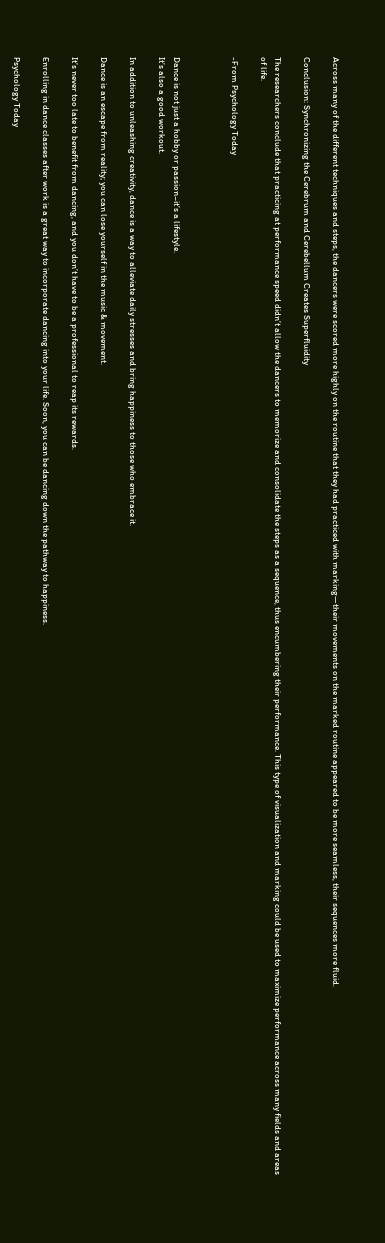Across many of the different techniques and steps, the dancers were scored more highly on the routine that they had practiced with marking—their movements on the marked routine appeared to be more seamless, their sequences more fluid.

Conclusion: Synchronizing the Cerebrum and Cerebellum Creates Superfluidity

The researchers conclude that practicing at performance speed didn’t allow the dancers to memorize and consolidate the steps as a sequence, thus encumbering their performance. This type of visualization and marking could be used to maximize performance across many fields and areas of life.

-From Psychology Today



Dance is not just a hobby or passion–it’s a lifestyle.
It’s also a good workout.

In addition to unleashing creativity, dance is a way to alleviate daily stresses and bring happiness to those who embrace it.

Dance is an escape from reality; you can lose yourself in the music & movement.

It’s never too late to benefit from dancing, and you don’t have to be a professional to reap its rewards.

Enrolling in dance classes after work is a great way to incorporate dancing into your life. Soon, you can be dancing down the pathway to happiness.

Psychology Today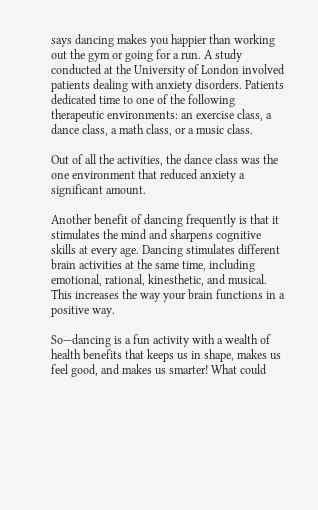says dancing makes you happier than working out the gym or going for a run. A study conducted at the University of London involved patients dealing with anxiety disorders. Patients dedicated time to one of the following therapeutic environments: an exercise class, a dance class, a math class, or a music class.

Out of all the activities, the dance class was the one environment that reduced anxiety a significant amount.

Another benefit of dancing frequently is that it stimulates the mind and sharpens cognitive skills at every age. Dancing stimulates different brain activities at the same time, including emotional, rational, kinesthetic, and musical. This increases the way your brain functions in a positive way.

So—dancing is a fun activity with a wealth of health benefits that keeps us in shape, makes us feel good, and makes us smarter! What could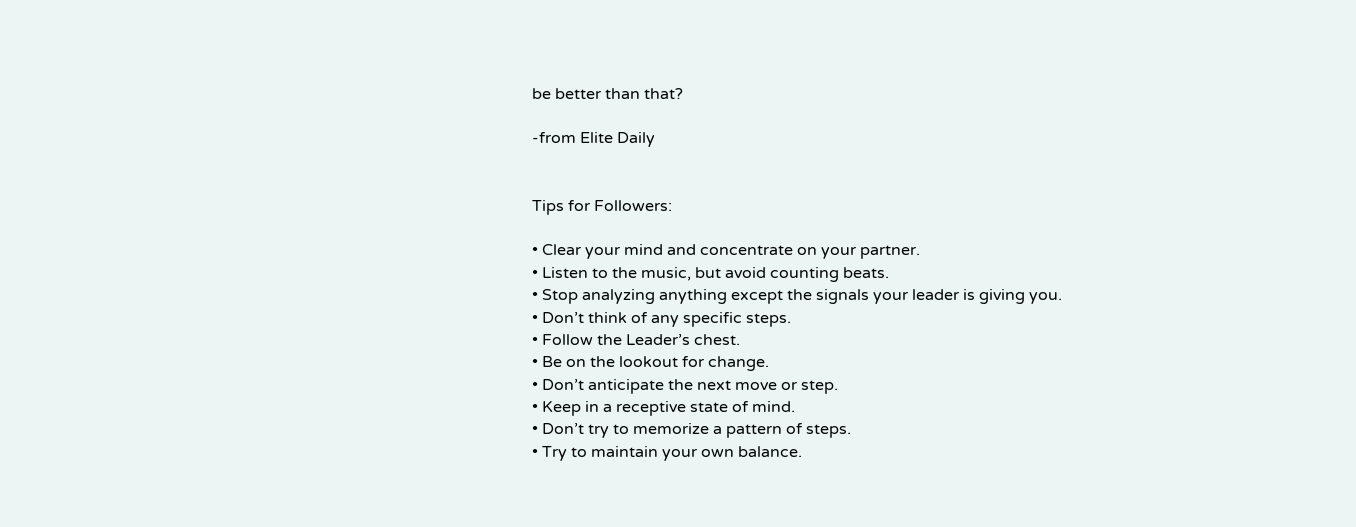be better than that?

-from Elite Daily


Tips for Followers:

• Clear your mind and concentrate on your partner.
• Listen to the music, but avoid counting beats.
• Stop analyzing anything except the signals your leader is giving you.
• Don’t think of any specific steps.
• Follow the Leader’s chest.
• Be on the lookout for change.
• Don’t anticipate the next move or step.
• Keep in a receptive state of mind.
• Don’t try to memorize a pattern of steps.
• Try to maintain your own balance.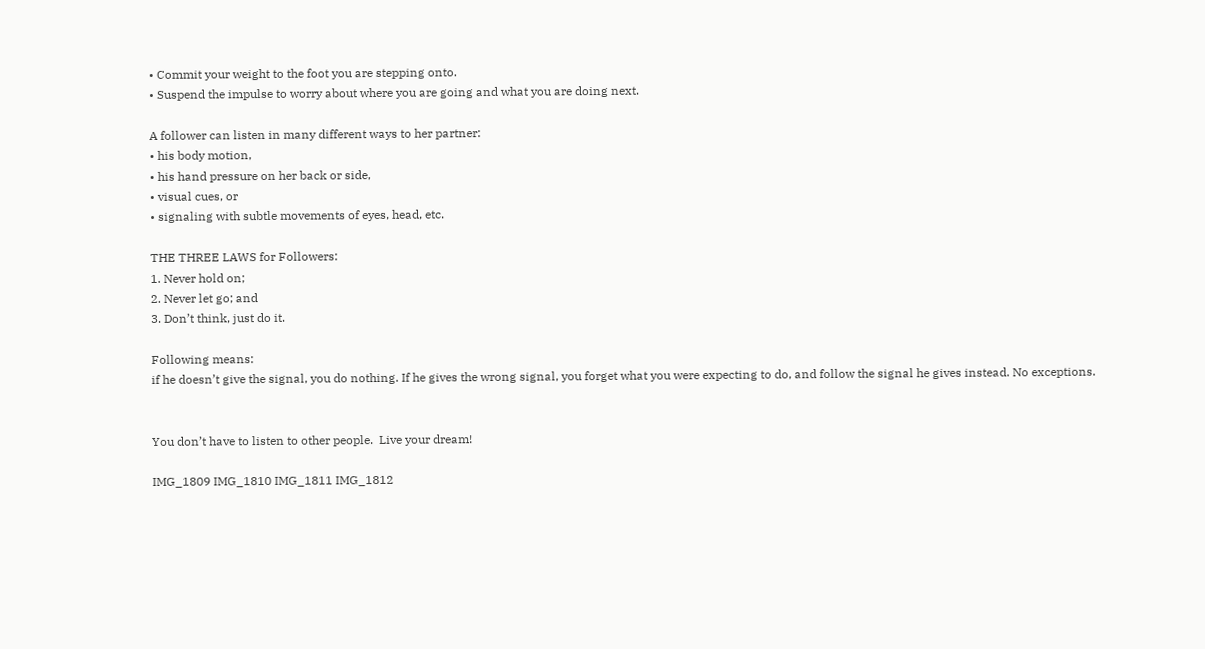• Commit your weight to the foot you are stepping onto.
• Suspend the impulse to worry about where you are going and what you are doing next.

A follower can listen in many different ways to her partner:
• his body motion,
• his hand pressure on her back or side,
• visual cues, or
• signaling with subtle movements of eyes, head, etc.

THE THREE LAWS for Followers:
1. Never hold on;
2. Never let go; and
3. Don’t think, just do it.

Following means:
if he doesn’t give the signal, you do nothing. If he gives the wrong signal, you forget what you were expecting to do, and follow the signal he gives instead. No exceptions.


You don’t have to listen to other people.  Live your dream!

IMG_1809 IMG_1810 IMG_1811 IMG_1812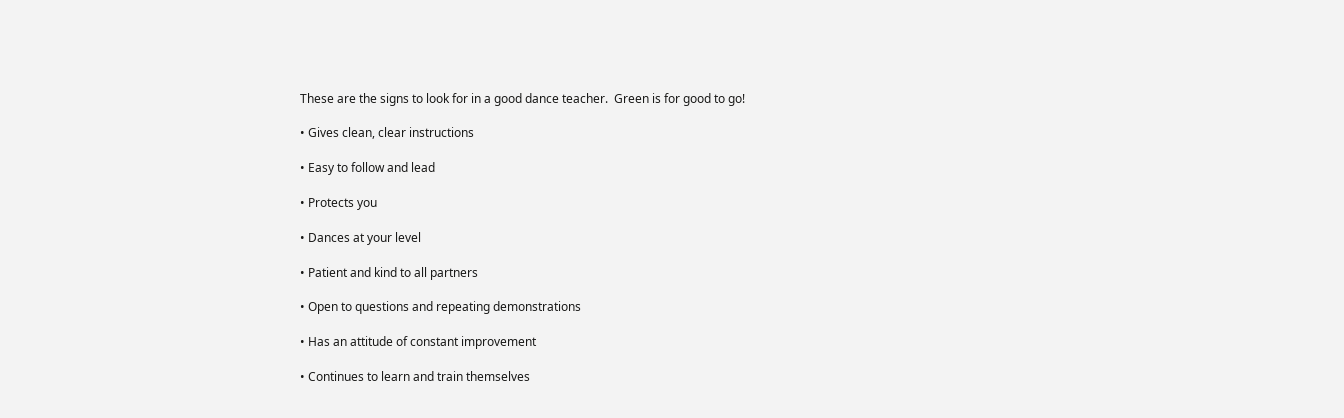These are the signs to look for in a good dance teacher.  Green is for good to go!

• Gives clean, clear instructions

• Easy to follow and lead

• Protects you

• Dances at your level

• Patient and kind to all partners

• Open to questions and repeating demonstrations

• Has an attitude of constant improvement

• Continues to learn and train themselves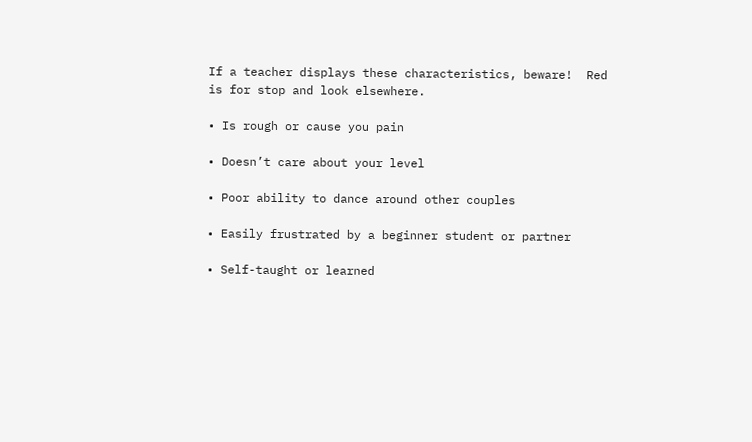If a teacher displays these characteristics, beware!  Red is for stop and look elsewhere.

• Is rough or cause you pain

• Doesn’t care about your level

• Poor ability to dance around other couples

• Easily frustrated by a beginner student or partner

• Self-taught or learned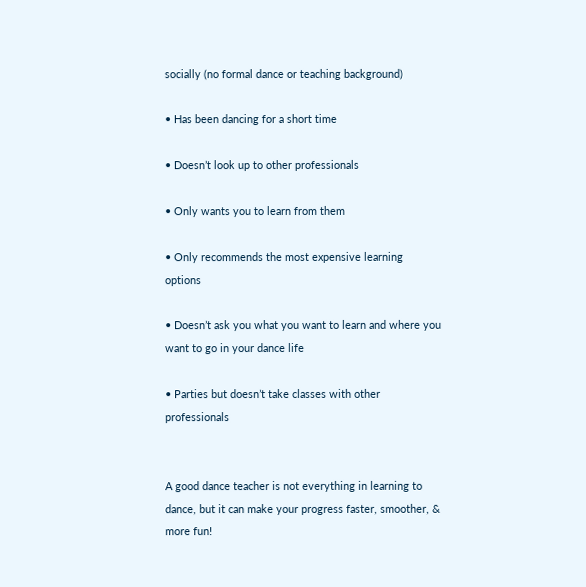socially (no formal dance or teaching background)

• Has been dancing for a short time

• Doesn’t look up to other professionals

• Only wants you to learn from them

• Only recommends the most expensive learning options

• Doesn’t ask you what you want to learn and where you want to go in your dance life

• Parties but doesn’t take classes with other professionals


A good dance teacher is not everything in learning to dance, but it can make your progress faster, smoother, & more fun!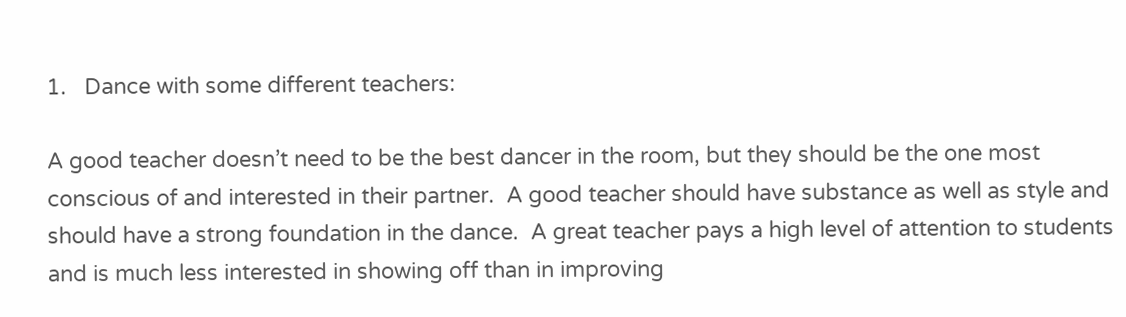1.   Dance with some different teachers:

A good teacher doesn’t need to be the best dancer in the room, but they should be the one most conscious of and interested in their partner.  A good teacher should have substance as well as style and should have a strong foundation in the dance.  A great teacher pays a high level of attention to students and is much less interested in showing off than in improving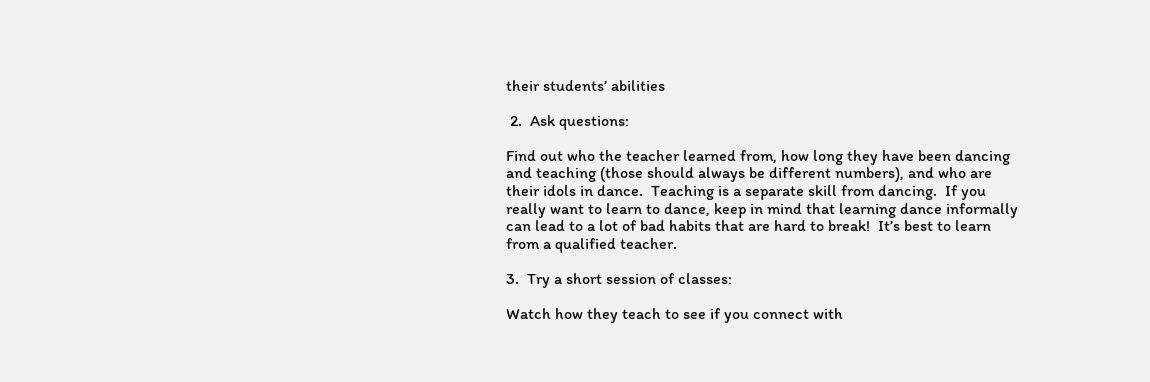their students’ abilities

 2.  Ask questions:

Find out who the teacher learned from, how long they have been dancing and teaching (those should always be different numbers), and who are their idols in dance.  Teaching is a separate skill from dancing.  If you really want to learn to dance, keep in mind that learning dance informally can lead to a lot of bad habits that are hard to break!  It’s best to learn from a qualified teacher.

3.  Try a short session of classes:

Watch how they teach to see if you connect with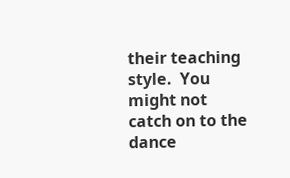their teaching style.  You might not catch on to the dance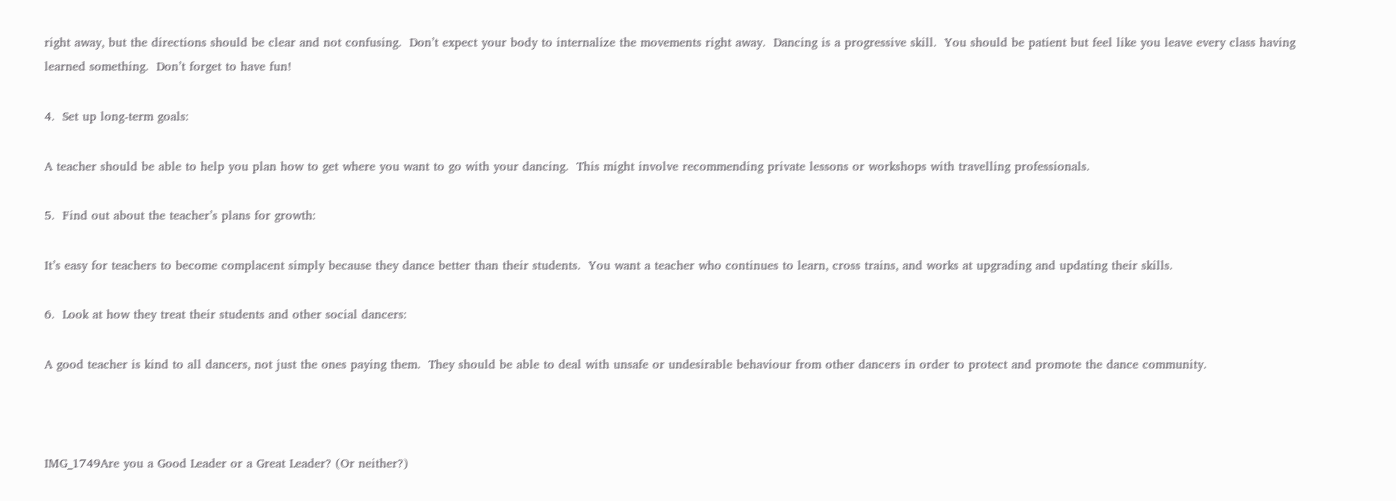right away, but the directions should be clear and not confusing.  Don’t expect your body to internalize the movements right away.  Dancing is a progressive skill.  You should be patient but feel like you leave every class having learned something.  Don’t forget to have fun!

4.  Set up long-term goals:

A teacher should be able to help you plan how to get where you want to go with your dancing.  This might involve recommending private lessons or workshops with travelling professionals.

5.  Find out about the teacher’s plans for growth:

It’s easy for teachers to become complacent simply because they dance better than their students.  You want a teacher who continues to learn, cross trains, and works at upgrading and updating their skills.

6.  Look at how they treat their students and other social dancers:

A good teacher is kind to all dancers, not just the ones paying them.  They should be able to deal with unsafe or undesirable behaviour from other dancers in order to protect and promote the dance community.



IMG_1749Are you a Good Leader or a Great Leader? (Or neither?)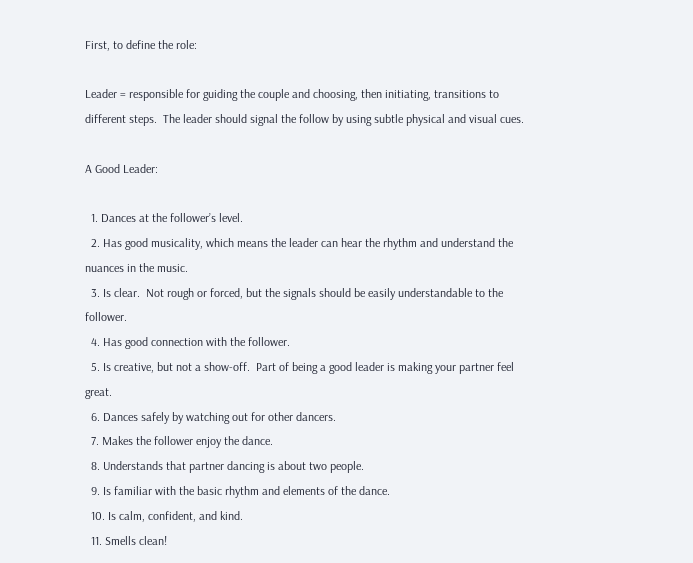First, to define the role:

Leader = responsible for guiding the couple and choosing, then initiating, transitions to different steps.  The leader should signal the follow by using subtle physical and visual cues.

A Good Leader:

  1. Dances at the follower’s level.
  2. Has good musicality, which means the leader can hear the rhythm and understand the nuances in the music.
  3. Is clear.  Not rough or forced, but the signals should be easily understandable to the follower.
  4. Has good connection with the follower.
  5. Is creative, but not a show-off.  Part of being a good leader is making your partner feel great.
  6. Dances safely by watching out for other dancers.
  7. Makes the follower enjoy the dance.
  8. Understands that partner dancing is about two people.
  9. Is familiar with the basic rhythm and elements of the dance.
  10. Is calm, confident, and kind.
  11. Smells clean!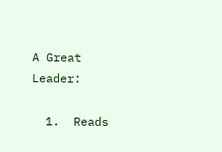A Great Leader:

  1.  Reads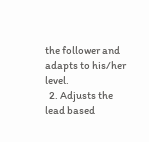the follower and adapts to his/her level.
  2. Adjusts the lead based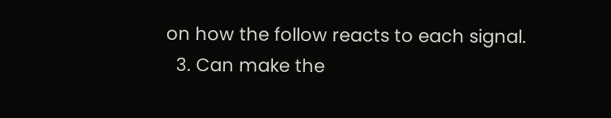on how the follow reacts to each signal.
  3. Can make the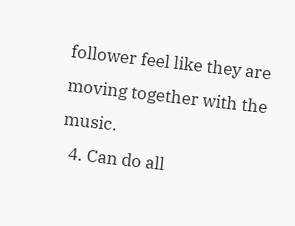follower feel like they are moving together with the music.
  4. Can do all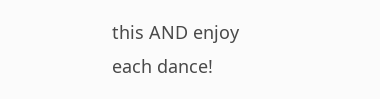this AND enjoy each dance!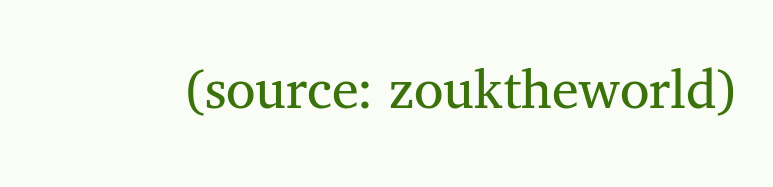(source: zouktheworld)